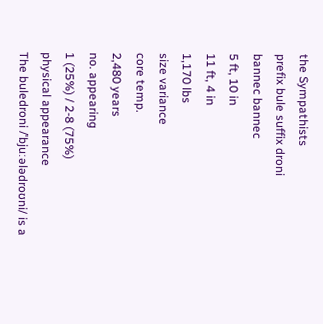the Sympathists
prefix bule suffix droni
bannec bannec
5 ft, 10 in
11 ft, 4 in
1,170 lbs
size variance
core temp.
2,480 years
no. appearing
1 (25%) / 2-8 (75%)
physical appearance
The buledroni /ˈbjuːələdroʊni/ is a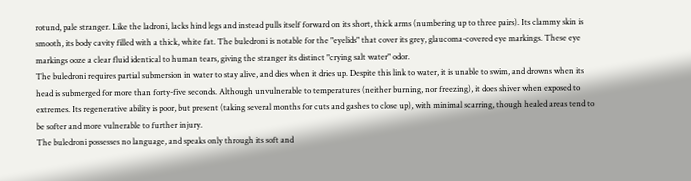rotund, pale stranger. Like the ladroni, lacks hind legs and instead pulls itself forward on its short, thick arms (numbering up to three pairs). Its clammy skin is smooth, its body cavity filled with a thick, white fat. The buledroni is notable for the "eyelids" that cover its grey, glaucoma-covered eye markings. These eye markings ooze a clear fluid identical to human tears, giving the stranger its distinct "crying salt water" odor.
The buledroni requires partial submersion in water to stay alive, and dies when it dries up. Despite this link to water, it is unable to swim, and drowns when its head is submerged for more than forty-five seconds. Although unvulnerable to temperatures (neither burning, nor freezing), it does shiver when exposed to extremes. Its regenerative ability is poor, but present (taking several months for cuts and gashes to close up), with minimal scarring, though healed areas tend to be softer and more vulnerable to further injury.
The buledroni possesses no language, and speaks only through its soft and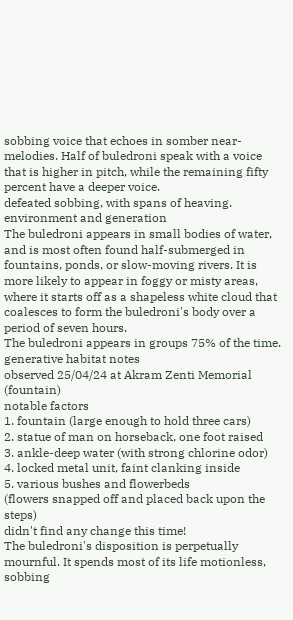sobbing voice that echoes in somber near-melodies. Half of buledroni speak with a voice that is higher in pitch, while the remaining fifty percent have a deeper voice.
defeated sobbing, with spans of heaving.
environment and generation
The buledroni appears in small bodies of water, and is most often found half-submerged in fountains, ponds, or slow-moving rivers. It is more likely to appear in foggy or misty areas, where it starts off as a shapeless white cloud that coalesces to form the buledroni's body over a period of seven hours.
The buledroni appears in groups 75% of the time.
generative habitat notes
observed 25/04/24 at Akram Zenti Memorial (fountain)
notable factors
1. fountain (large enough to hold three cars)
2. statue of man on horseback, one foot raised
3. ankle-deep water (with strong chlorine odor)
4. locked metal unit, faint clanking inside
5. various bushes and flowerbeds
(flowers snapped off and placed back upon the steps)
didn't find any change this time!
The buledroni's disposition is perpetually mournful. It spends most of its life motionless, sobbing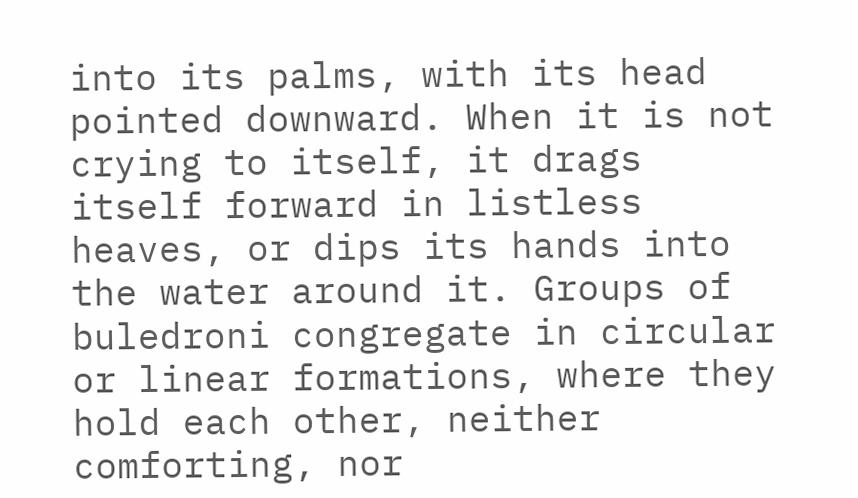into its palms, with its head pointed downward. When it is not crying to itself, it drags itself forward in listless heaves, or dips its hands into the water around it. Groups of buledroni congregate in circular or linear formations, where they hold each other, neither comforting, nor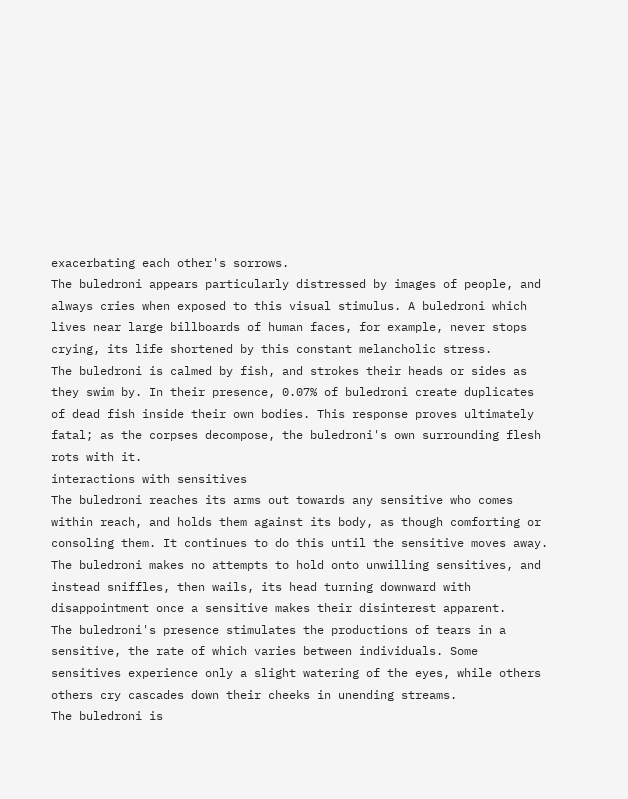exacerbating each other's sorrows.
The buledroni appears particularly distressed by images of people, and always cries when exposed to this visual stimulus. A buledroni which lives near large billboards of human faces, for example, never stops crying, its life shortened by this constant melancholic stress.
The buledroni is calmed by fish, and strokes their heads or sides as they swim by. In their presence, 0.07% of buledroni create duplicates of dead fish inside their own bodies. This response proves ultimately fatal; as the corpses decompose, the buledroni's own surrounding flesh rots with it.
interactions with sensitives
The buledroni reaches its arms out towards any sensitive who comes within reach, and holds them against its body, as though comforting or consoling them. It continues to do this until the sensitive moves away. The buledroni makes no attempts to hold onto unwilling sensitives, and instead sniffles, then wails, its head turning downward with disappointment once a sensitive makes their disinterest apparent.
The buledroni's presence stimulates the productions of tears in a sensitive, the rate of which varies between individuals. Some sensitives experience only a slight watering of the eyes, while others others cry cascades down their cheeks in unending streams.
The buledroni is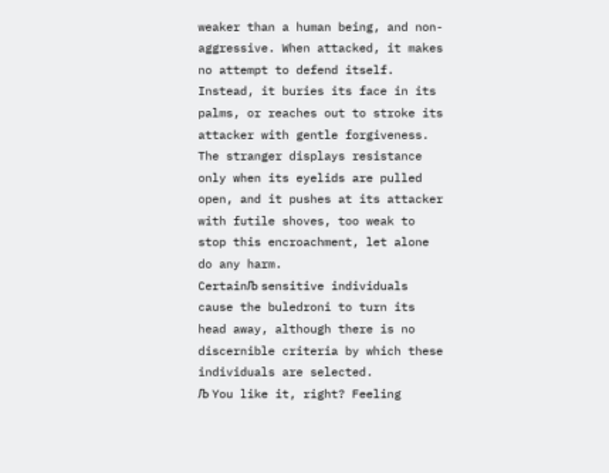weaker than a human being, and non-aggressive. When attacked, it makes no attempt to defend itself. Instead, it buries its face in its palms, or reaches out to stroke its attacker with gentle forgiveness. The stranger displays resistance only when its eyelids are pulled open, and it pushes at its attacker with futile shoves, too weak to stop this encroachment, let alone do any harm.
CertainЉ sensitive individuals cause the buledroni to turn its head away, although there is no discernible criteria by which these individuals are selected.
Љ You like it, right? Feeling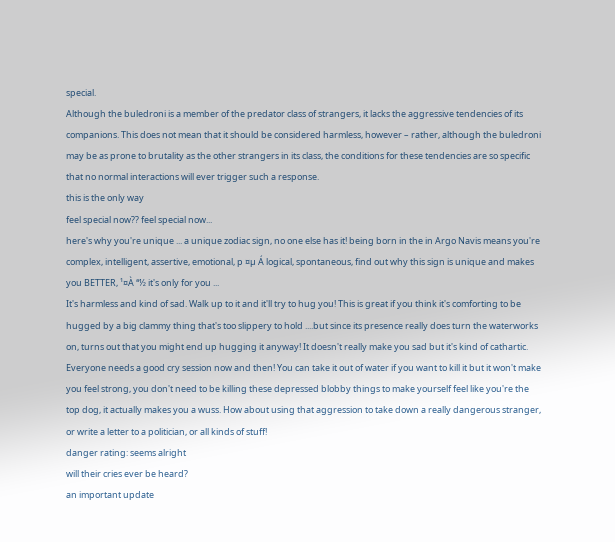special.
Although the buledroni is a member of the predator class of strangers, it lacks the aggressive tendencies of its companions. This does not mean that it should be considered harmless, however – rather, although the buledroni may be as prone to brutality as the other strangers in its class, the conditions for these tendencies are so specific that no normal interactions will ever trigger such a response.
this is the only way
feel special now?? feel special now...
here's why you're unique ... a unique zodiac sign, no one else has it! being born in the in Argo Navis means you're complex, intelligent, assertive, emotional, p ¤µ Á logical, spontaneous, find out why this sign is unique and makes you BETTER, ¹¤À ª½ it's only for you ...
It's harmless and kind of sad. Walk up to it and it'll try to hug you! This is great if you think it's comforting to be hugged by a big clammy thing that's too slippery to hold ....but since its presence really does turn the waterworks on, turns out that you might end up hugging it anyway! It doesn't really make you sad but it's kind of cathartic. Everyone needs a good cry session now and then! You can take it out of water if you want to kill it but it won't make you feel strong, you don't need to be killing these depressed blobby things to make yourself feel like you're the top dog, it actually makes you a wuss. How about using that aggression to take down a really dangerous stranger, or write a letter to a politician, or all kinds of stuff!
danger rating: seems alright
will their cries ever be heard?
an important update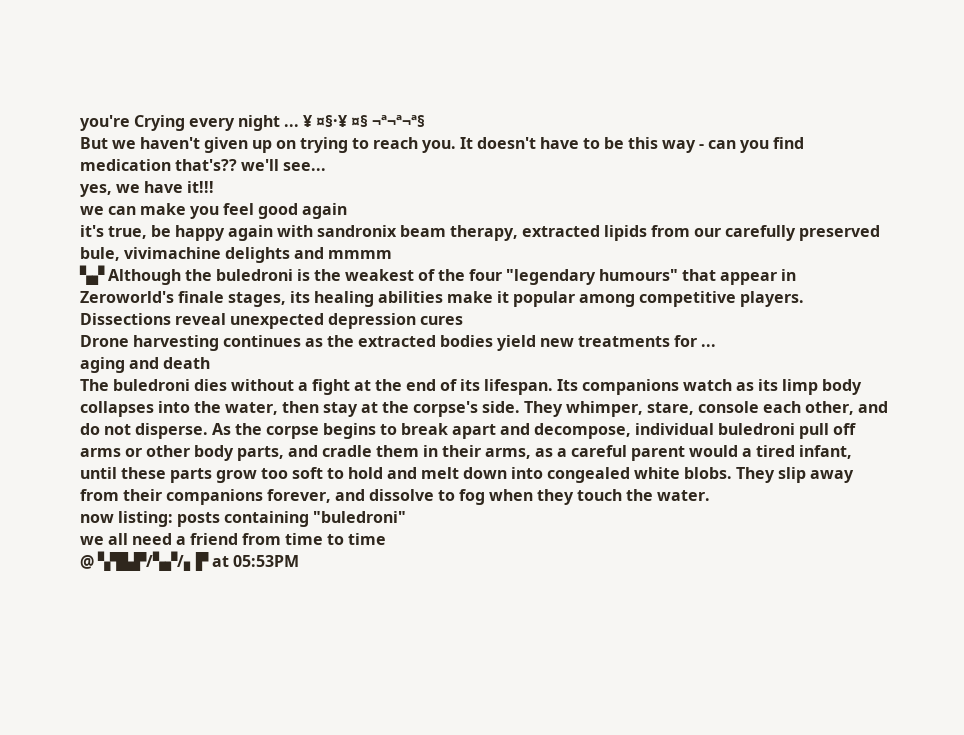you're Crying every night ... ¥ ¤§·¥ ¤§ ¬ª¬ª¬ª§
But we haven't given up on trying to reach you. It doesn't have to be this way - can you find medication that's?? we'll see...
yes, we have it!!!
we can make you feel good again
it's true, be happy again with sandronix beam therapy, extracted lipids from our carefully preserved bule, vivimachine delights and mmmm
▚▞ Although the buledroni is the weakest of the four "legendary humours" that appear in Zeroworld's finale stages, its healing abilities make it popular among competitive players.
Dissections reveal unexpected depression cures
Drone harvesting continues as the extracted bodies yield new treatments for ...
aging and death
The buledroni dies without a fight at the end of its lifespan. Its companions watch as its limp body collapses into the water, then stay at the corpse's side. They whimper, stare, console each other, and do not disperse. As the corpse begins to break apart and decompose, individual buledroni pull off arms or other body parts, and cradle them in their arms, as a careful parent would a tired infant, until these parts grow too soft to hold and melt down into congealed white blobs. They slip away from their companions forever, and dissolve to fog when they touch the water.
now listing: posts containing "buledroni"
we all need a friend from time to time
@ ▚▜▙▛/▚▞/▖▛ at 05:53PM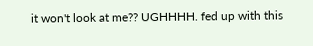it won't look at me?? UGHHHH. fed up with this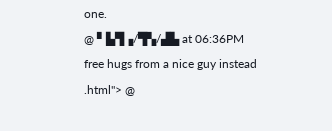one.
@ ▘▙▜▗/▜▚/▟▙ at 06:36PM
free hugs from a nice guy instead
.html"> @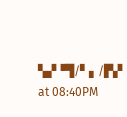▚▞▝▜/▘▖/▛▞ at 08:40PM